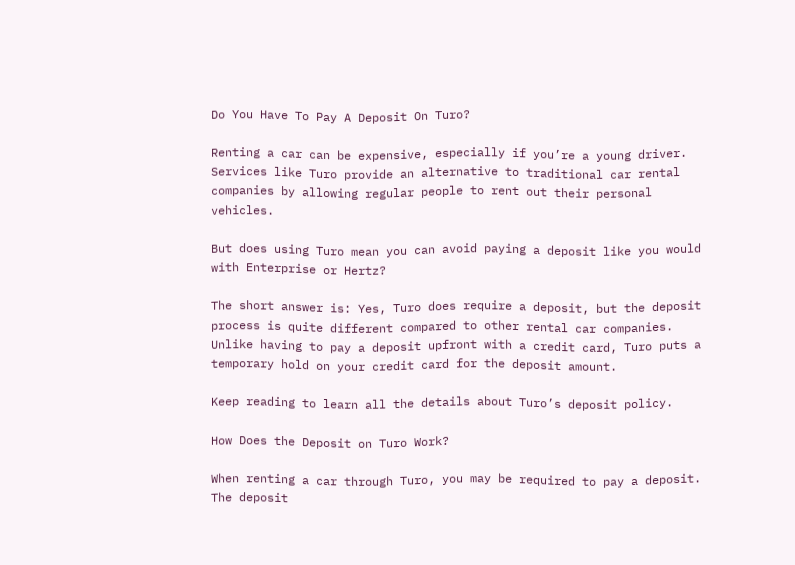Do You Have To Pay A Deposit On Turo?

Renting a car can be expensive, especially if you’re a young driver. Services like Turo provide an alternative to traditional car rental companies by allowing regular people to rent out their personal vehicles.

But does using Turo mean you can avoid paying a deposit like you would with Enterprise or Hertz?

The short answer is: Yes, Turo does require a deposit, but the deposit process is quite different compared to other rental car companies. Unlike having to pay a deposit upfront with a credit card, Turo puts a temporary hold on your credit card for the deposit amount.

Keep reading to learn all the details about Turo’s deposit policy.

How Does the Deposit on Turo Work?

When renting a car through Turo, you may be required to pay a deposit. The deposit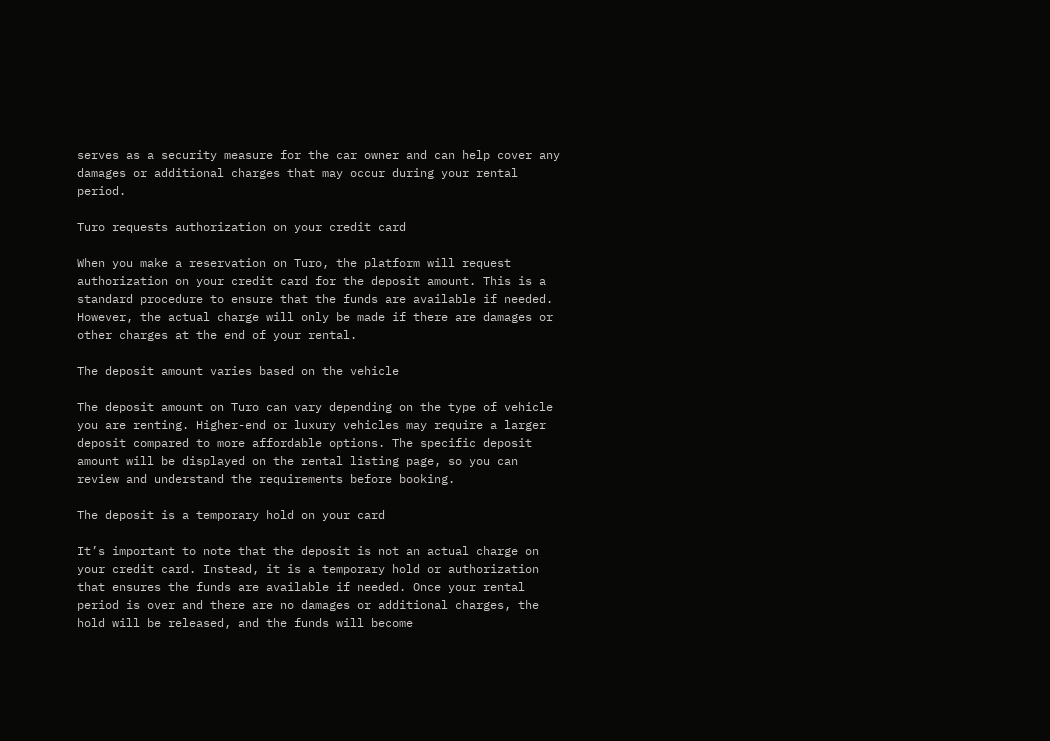serves as a security measure for the car owner and can help cover any damages or additional charges that may occur during your rental period.

Turo requests authorization on your credit card

When you make a reservation on Turo, the platform will request authorization on your credit card for the deposit amount. This is a standard procedure to ensure that the funds are available if needed. However, the actual charge will only be made if there are damages or other charges at the end of your rental.

The deposit amount varies based on the vehicle

The deposit amount on Turo can vary depending on the type of vehicle you are renting. Higher-end or luxury vehicles may require a larger deposit compared to more affordable options. The specific deposit amount will be displayed on the rental listing page, so you can review and understand the requirements before booking.

The deposit is a temporary hold on your card

It’s important to note that the deposit is not an actual charge on your credit card. Instead, it is a temporary hold or authorization that ensures the funds are available if needed. Once your rental period is over and there are no damages or additional charges, the hold will be released, and the funds will become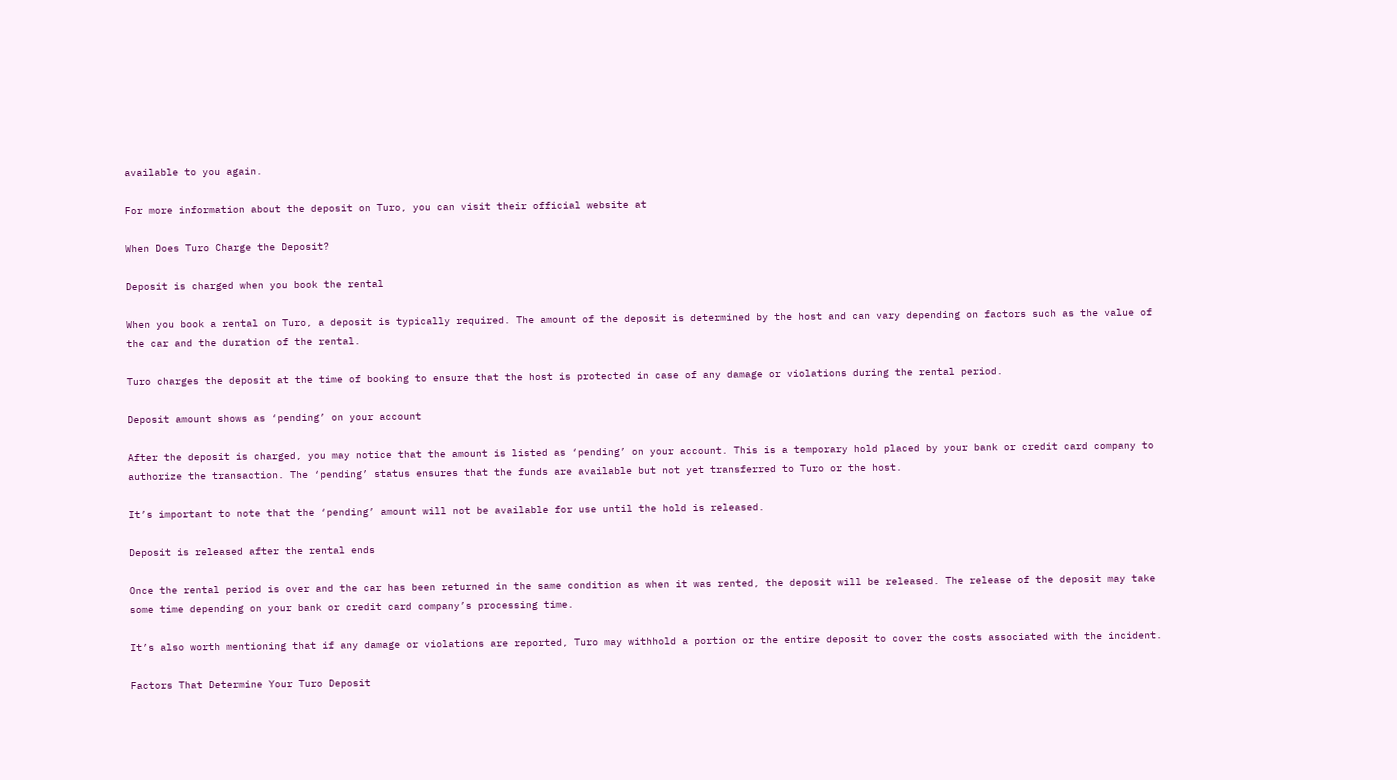available to you again.

For more information about the deposit on Turo, you can visit their official website at

When Does Turo Charge the Deposit?

Deposit is charged when you book the rental

When you book a rental on Turo, a deposit is typically required. The amount of the deposit is determined by the host and can vary depending on factors such as the value of the car and the duration of the rental.

Turo charges the deposit at the time of booking to ensure that the host is protected in case of any damage or violations during the rental period.

Deposit amount shows as ‘pending’ on your account

After the deposit is charged, you may notice that the amount is listed as ‘pending’ on your account. This is a temporary hold placed by your bank or credit card company to authorize the transaction. The ‘pending’ status ensures that the funds are available but not yet transferred to Turo or the host.

It’s important to note that the ‘pending’ amount will not be available for use until the hold is released.

Deposit is released after the rental ends

Once the rental period is over and the car has been returned in the same condition as when it was rented, the deposit will be released. The release of the deposit may take some time depending on your bank or credit card company’s processing time.

It’s also worth mentioning that if any damage or violations are reported, Turo may withhold a portion or the entire deposit to cover the costs associated with the incident.

Factors That Determine Your Turo Deposit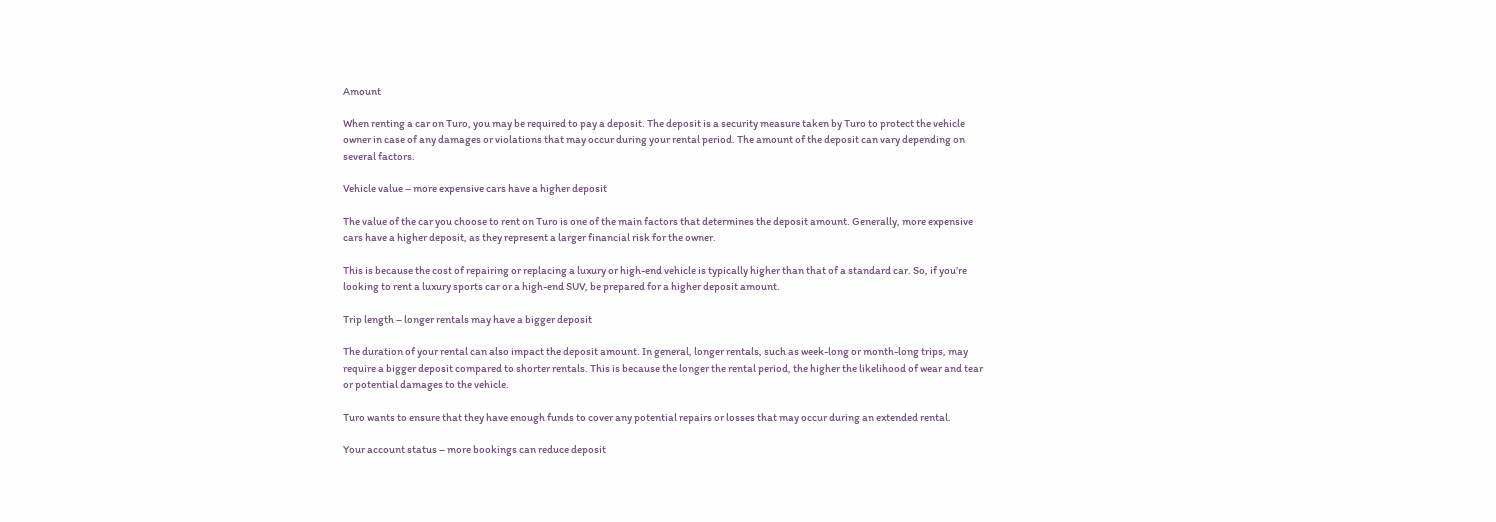Amount

When renting a car on Turo, you may be required to pay a deposit. The deposit is a security measure taken by Turo to protect the vehicle owner in case of any damages or violations that may occur during your rental period. The amount of the deposit can vary depending on several factors.

Vehicle value – more expensive cars have a higher deposit

The value of the car you choose to rent on Turo is one of the main factors that determines the deposit amount. Generally, more expensive cars have a higher deposit, as they represent a larger financial risk for the owner.

This is because the cost of repairing or replacing a luxury or high-end vehicle is typically higher than that of a standard car. So, if you’re looking to rent a luxury sports car or a high-end SUV, be prepared for a higher deposit amount.

Trip length – longer rentals may have a bigger deposit

The duration of your rental can also impact the deposit amount. In general, longer rentals, such as week-long or month-long trips, may require a bigger deposit compared to shorter rentals. This is because the longer the rental period, the higher the likelihood of wear and tear or potential damages to the vehicle.

Turo wants to ensure that they have enough funds to cover any potential repairs or losses that may occur during an extended rental.

Your account status – more bookings can reduce deposit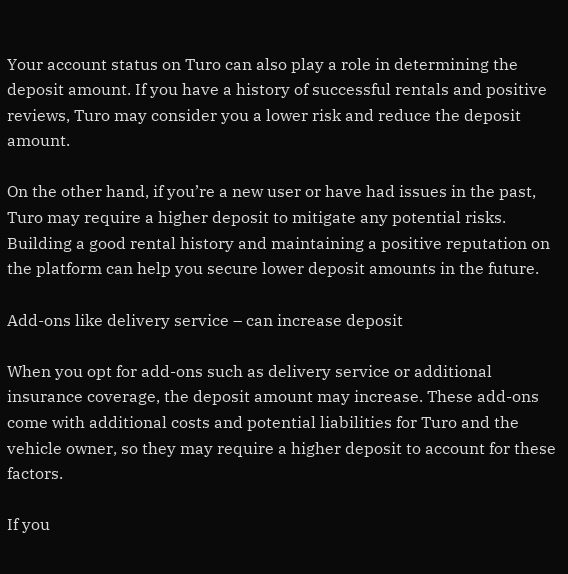Your account status on Turo can also play a role in determining the deposit amount. If you have a history of successful rentals and positive reviews, Turo may consider you a lower risk and reduce the deposit amount.

On the other hand, if you’re a new user or have had issues in the past, Turo may require a higher deposit to mitigate any potential risks. Building a good rental history and maintaining a positive reputation on the platform can help you secure lower deposit amounts in the future.

Add-ons like delivery service – can increase deposit

When you opt for add-ons such as delivery service or additional insurance coverage, the deposit amount may increase. These add-ons come with additional costs and potential liabilities for Turo and the vehicle owner, so they may require a higher deposit to account for these factors.

If you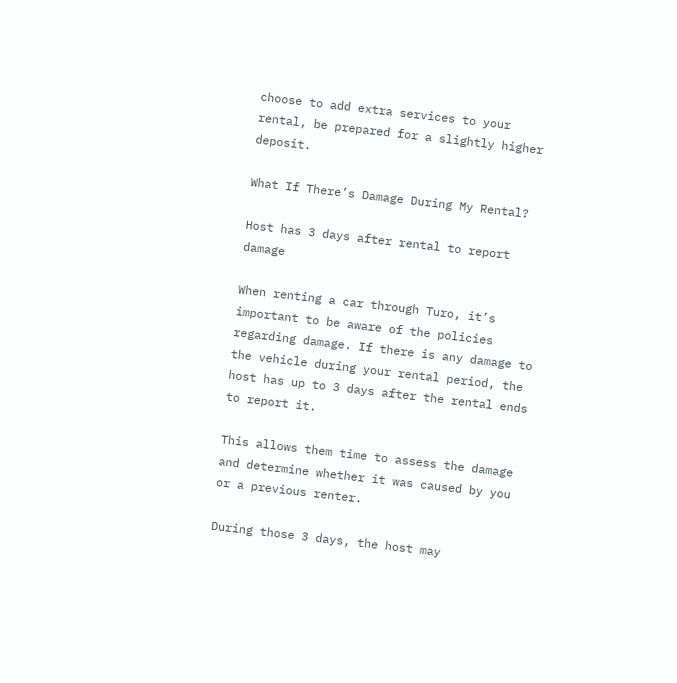choose to add extra services to your rental, be prepared for a slightly higher deposit.

What If There’s Damage During My Rental?

Host has 3 days after rental to report damage

When renting a car through Turo, it’s important to be aware of the policies regarding damage. If there is any damage to the vehicle during your rental period, the host has up to 3 days after the rental ends to report it.

This allows them time to assess the damage and determine whether it was caused by you or a previous renter.

During those 3 days, the host may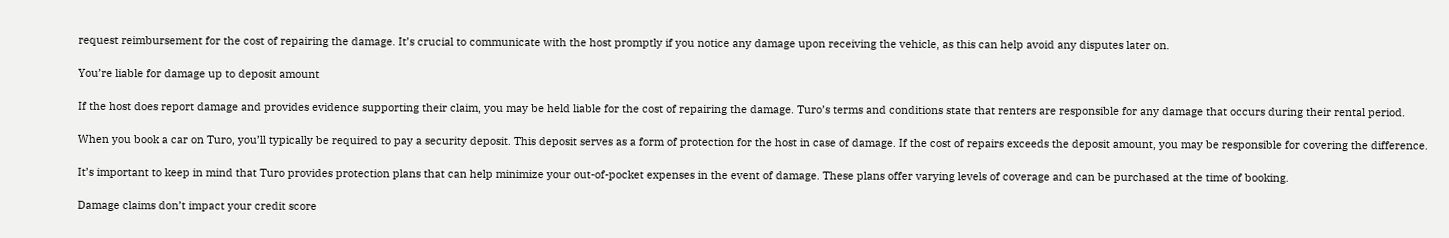request reimbursement for the cost of repairing the damage. It’s crucial to communicate with the host promptly if you notice any damage upon receiving the vehicle, as this can help avoid any disputes later on.

You’re liable for damage up to deposit amount

If the host does report damage and provides evidence supporting their claim, you may be held liable for the cost of repairing the damage. Turo’s terms and conditions state that renters are responsible for any damage that occurs during their rental period.

When you book a car on Turo, you’ll typically be required to pay a security deposit. This deposit serves as a form of protection for the host in case of damage. If the cost of repairs exceeds the deposit amount, you may be responsible for covering the difference.

It’s important to keep in mind that Turo provides protection plans that can help minimize your out-of-pocket expenses in the event of damage. These plans offer varying levels of coverage and can be purchased at the time of booking.

Damage claims don’t impact your credit score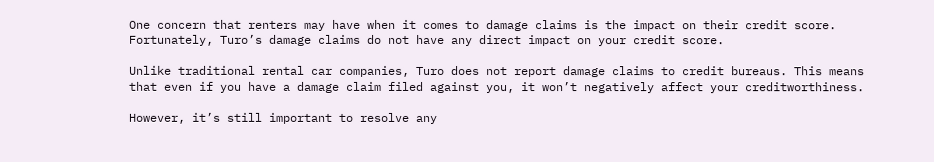One concern that renters may have when it comes to damage claims is the impact on their credit score. Fortunately, Turo’s damage claims do not have any direct impact on your credit score.

Unlike traditional rental car companies, Turo does not report damage claims to credit bureaus. This means that even if you have a damage claim filed against you, it won’t negatively affect your creditworthiness.

However, it’s still important to resolve any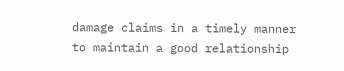damage claims in a timely manner to maintain a good relationship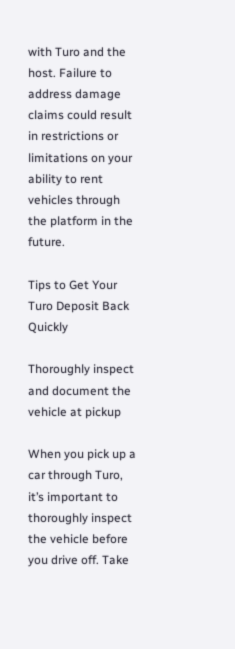with Turo and the host. Failure to address damage claims could result in restrictions or limitations on your ability to rent vehicles through the platform in the future.

Tips to Get Your Turo Deposit Back Quickly

Thoroughly inspect and document the vehicle at pickup

When you pick up a car through Turo, it’s important to thoroughly inspect the vehicle before you drive off. Take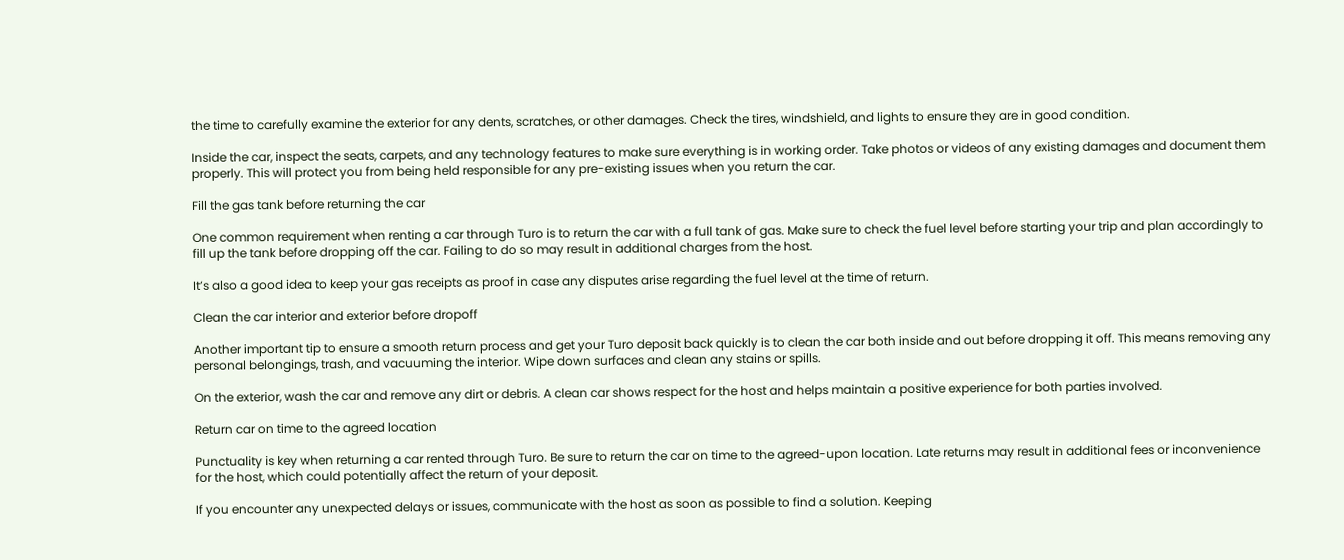the time to carefully examine the exterior for any dents, scratches, or other damages. Check the tires, windshield, and lights to ensure they are in good condition.

Inside the car, inspect the seats, carpets, and any technology features to make sure everything is in working order. Take photos or videos of any existing damages and document them properly. This will protect you from being held responsible for any pre-existing issues when you return the car.

Fill the gas tank before returning the car

One common requirement when renting a car through Turo is to return the car with a full tank of gas. Make sure to check the fuel level before starting your trip and plan accordingly to fill up the tank before dropping off the car. Failing to do so may result in additional charges from the host.

It’s also a good idea to keep your gas receipts as proof in case any disputes arise regarding the fuel level at the time of return.

Clean the car interior and exterior before dropoff

Another important tip to ensure a smooth return process and get your Turo deposit back quickly is to clean the car both inside and out before dropping it off. This means removing any personal belongings, trash, and vacuuming the interior. Wipe down surfaces and clean any stains or spills.

On the exterior, wash the car and remove any dirt or debris. A clean car shows respect for the host and helps maintain a positive experience for both parties involved.

Return car on time to the agreed location

Punctuality is key when returning a car rented through Turo. Be sure to return the car on time to the agreed-upon location. Late returns may result in additional fees or inconvenience for the host, which could potentially affect the return of your deposit.

If you encounter any unexpected delays or issues, communicate with the host as soon as possible to find a solution. Keeping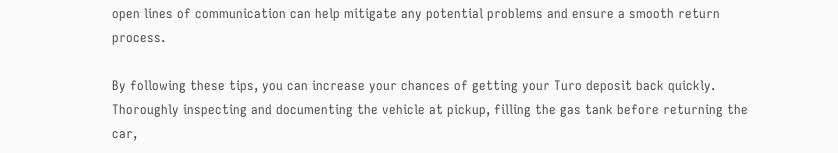open lines of communication can help mitigate any potential problems and ensure a smooth return process.

By following these tips, you can increase your chances of getting your Turo deposit back quickly. Thoroughly inspecting and documenting the vehicle at pickup, filling the gas tank before returning the car,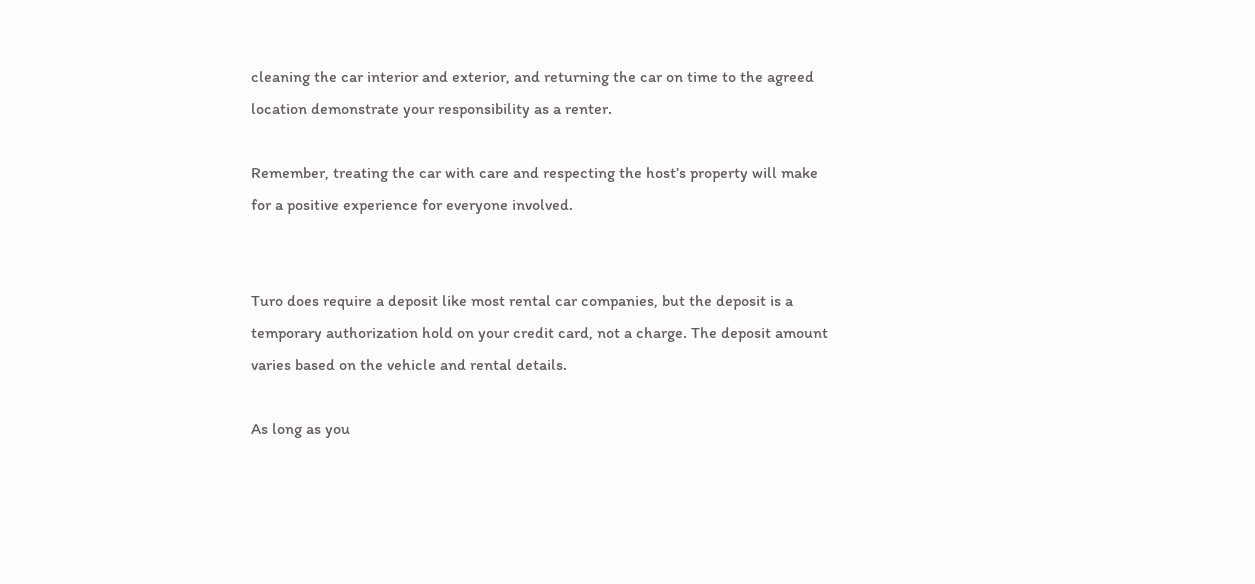cleaning the car interior and exterior, and returning the car on time to the agreed location demonstrate your responsibility as a renter.

Remember, treating the car with care and respecting the host’s property will make for a positive experience for everyone involved.


Turo does require a deposit like most rental car companies, but the deposit is a temporary authorization hold on your credit card, not a charge. The deposit amount varies based on the vehicle and rental details.

As long as you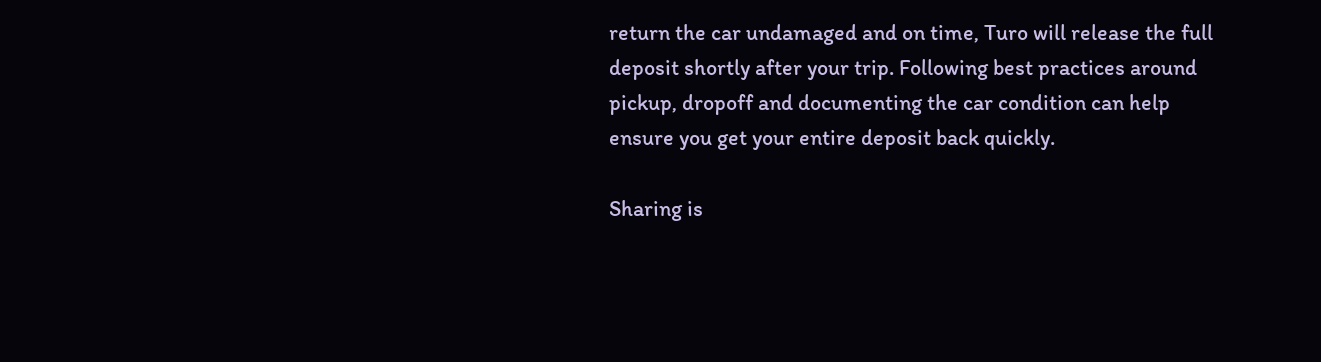return the car undamaged and on time, Turo will release the full deposit shortly after your trip. Following best practices around pickup, dropoff and documenting the car condition can help ensure you get your entire deposit back quickly.

Sharing is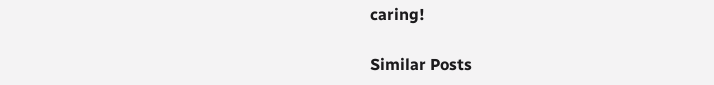caring!

Similar Posts